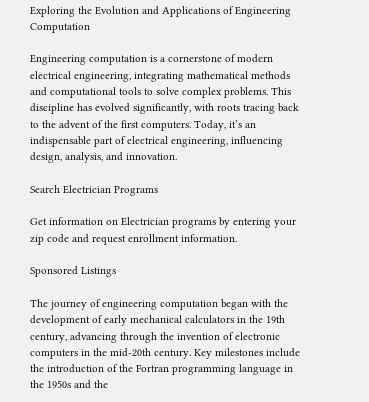Exploring the Evolution and Applications of Engineering Computation

Engineering computation is a cornerstone of modern electrical engineering, integrating mathematical methods and computational tools to solve complex problems. This discipline has evolved significantly, with roots tracing back to the advent of the first computers. Today, it’s an indispensable part of electrical engineering, influencing design, analysis, and innovation.

Search Electrician Programs

Get information on Electrician programs by entering your zip code and request enrollment information.

Sponsored Listings

The journey of engineering computation began with the development of early mechanical calculators in the 19th century, advancing through the invention of electronic computers in the mid-20th century. Key milestones include the introduction of the Fortran programming language in the 1950s and the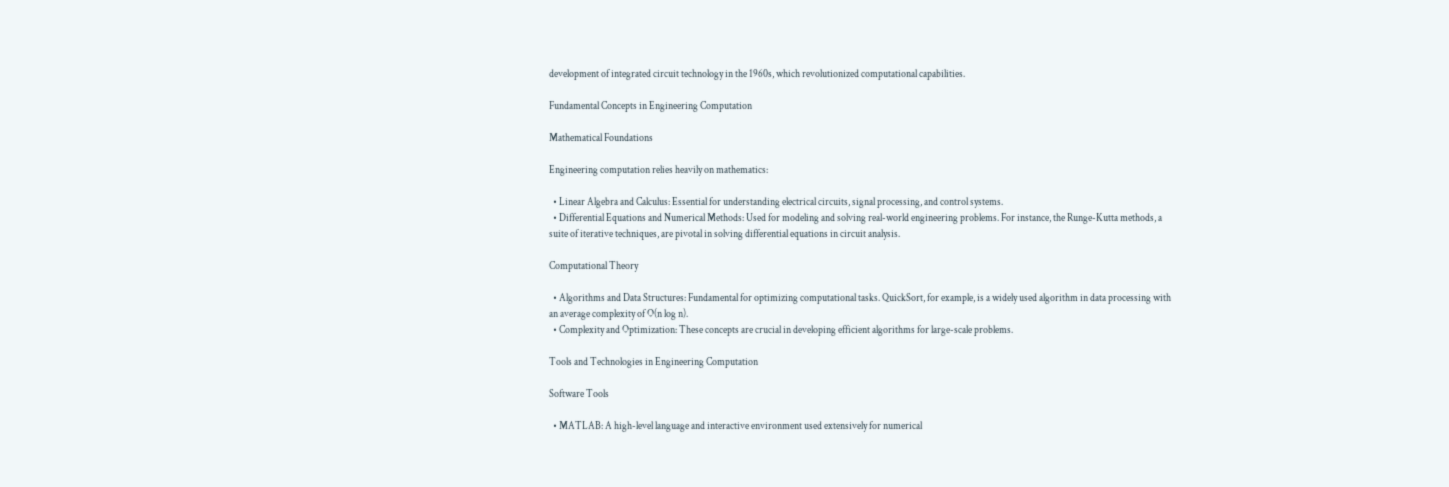development of integrated circuit technology in the 1960s, which revolutionized computational capabilities.

Fundamental Concepts in Engineering Computation

Mathematical Foundations

Engineering computation relies heavily on mathematics:

  • Linear Algebra and Calculus: Essential for understanding electrical circuits, signal processing, and control systems.
  • Differential Equations and Numerical Methods: Used for modeling and solving real-world engineering problems. For instance, the Runge-Kutta methods, a suite of iterative techniques, are pivotal in solving differential equations in circuit analysis.

Computational Theory

  • Algorithms and Data Structures: Fundamental for optimizing computational tasks. QuickSort, for example, is a widely used algorithm in data processing with an average complexity of O(n log n).
  • Complexity and Optimization: These concepts are crucial in developing efficient algorithms for large-scale problems.

Tools and Technologies in Engineering Computation

Software Tools

  • MATLAB: A high-level language and interactive environment used extensively for numerical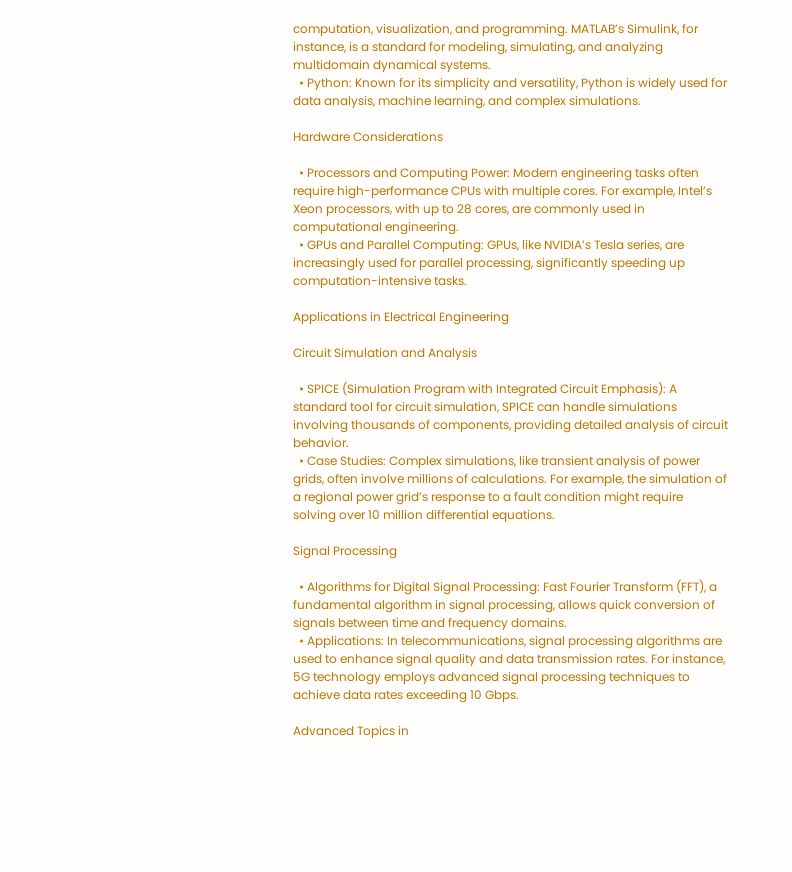computation, visualization, and programming. MATLAB’s Simulink, for instance, is a standard for modeling, simulating, and analyzing multidomain dynamical systems.
  • Python: Known for its simplicity and versatility, Python is widely used for data analysis, machine learning, and complex simulations.

Hardware Considerations

  • Processors and Computing Power: Modern engineering tasks often require high-performance CPUs with multiple cores. For example, Intel’s Xeon processors, with up to 28 cores, are commonly used in computational engineering.
  • GPUs and Parallel Computing: GPUs, like NVIDIA’s Tesla series, are increasingly used for parallel processing, significantly speeding up computation-intensive tasks.

Applications in Electrical Engineering

Circuit Simulation and Analysis

  • SPICE (Simulation Program with Integrated Circuit Emphasis): A standard tool for circuit simulation, SPICE can handle simulations involving thousands of components, providing detailed analysis of circuit behavior.
  • Case Studies: Complex simulations, like transient analysis of power grids, often involve millions of calculations. For example, the simulation of a regional power grid’s response to a fault condition might require solving over 10 million differential equations.

Signal Processing

  • Algorithms for Digital Signal Processing: Fast Fourier Transform (FFT), a fundamental algorithm in signal processing, allows quick conversion of signals between time and frequency domains.
  • Applications: In telecommunications, signal processing algorithms are used to enhance signal quality and data transmission rates. For instance, 5G technology employs advanced signal processing techniques to achieve data rates exceeding 10 Gbps.

Advanced Topics in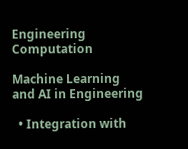Engineering Computation

Machine Learning and AI in Engineering

  • Integration with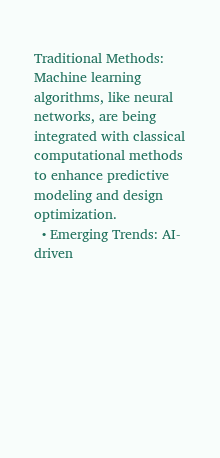Traditional Methods: Machine learning algorithms, like neural networks, are being integrated with classical computational methods to enhance predictive modeling and design optimization.
  • Emerging Trends: AI-driven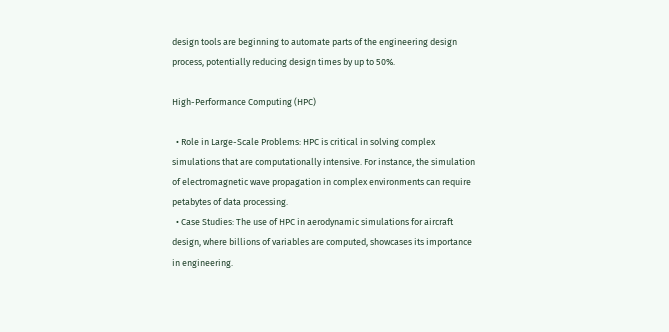design tools are beginning to automate parts of the engineering design process, potentially reducing design times by up to 50%.

High-Performance Computing (HPC)

  • Role in Large-Scale Problems: HPC is critical in solving complex simulations that are computationally intensive. For instance, the simulation of electromagnetic wave propagation in complex environments can require petabytes of data processing.
  • Case Studies: The use of HPC in aerodynamic simulations for aircraft design, where billions of variables are computed, showcases its importance in engineering.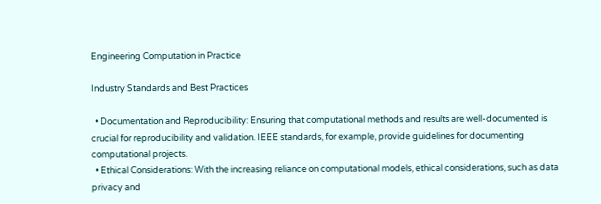Engineering Computation in Practice

Industry Standards and Best Practices

  • Documentation and Reproducibility: Ensuring that computational methods and results are well-documented is crucial for reproducibility and validation. IEEE standards, for example, provide guidelines for documenting computational projects.
  • Ethical Considerations: With the increasing reliance on computational models, ethical considerations, such as data privacy and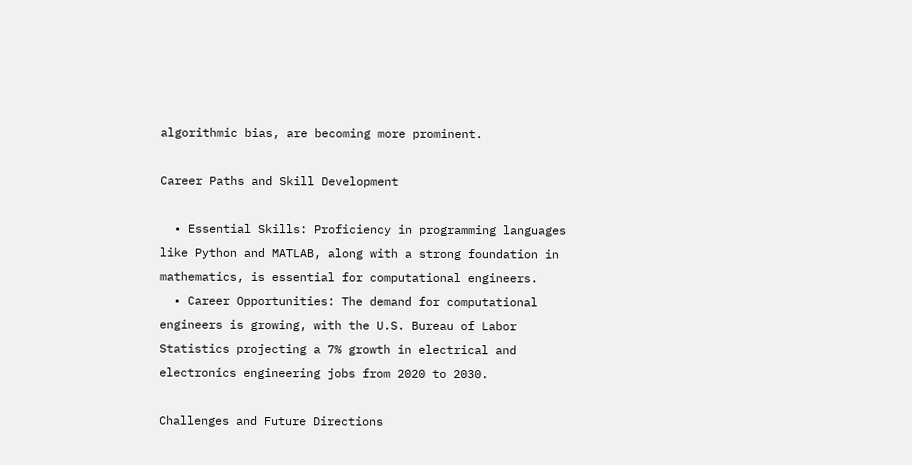algorithmic bias, are becoming more prominent.

Career Paths and Skill Development

  • Essential Skills: Proficiency in programming languages like Python and MATLAB, along with a strong foundation in mathematics, is essential for computational engineers.
  • Career Opportunities: The demand for computational engineers is growing, with the U.S. Bureau of Labor Statistics projecting a 7% growth in electrical and electronics engineering jobs from 2020 to 2030.

Challenges and Future Directions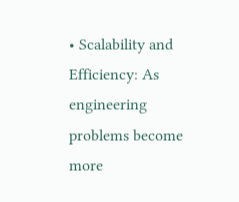• Scalability and Efficiency: As engineering problems become more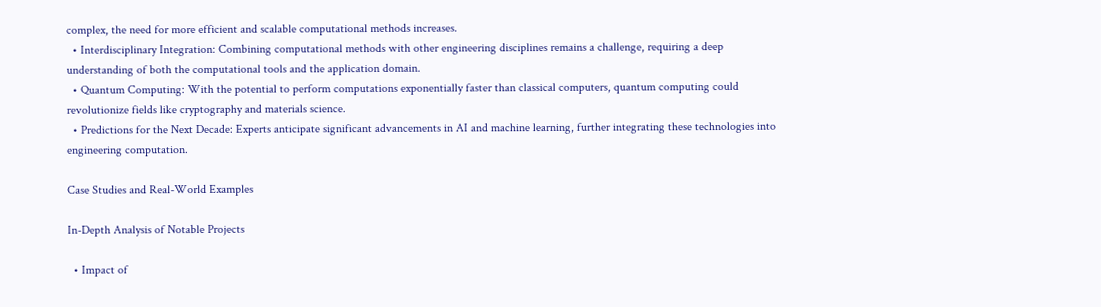complex, the need for more efficient and scalable computational methods increases.
  • Interdisciplinary Integration: Combining computational methods with other engineering disciplines remains a challenge, requiring a deep understanding of both the computational tools and the application domain.
  • Quantum Computing: With the potential to perform computations exponentially faster than classical computers, quantum computing could revolutionize fields like cryptography and materials science.
  • Predictions for the Next Decade: Experts anticipate significant advancements in AI and machine learning, further integrating these technologies into engineering computation.

Case Studies and Real-World Examples

In-Depth Analysis of Notable Projects

  • Impact of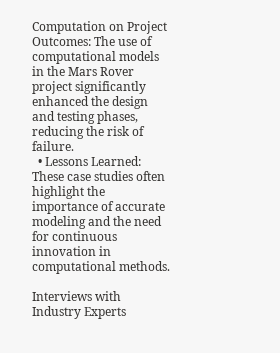Computation on Project Outcomes: The use of computational models in the Mars Rover project significantly enhanced the design and testing phases, reducing the risk of failure.
  • Lessons Learned: These case studies often highlight the importance of accurate modeling and the need for continuous innovation in computational methods.

Interviews with Industry Experts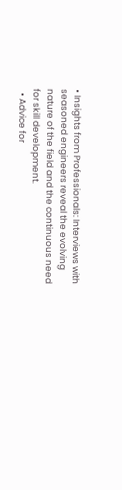• Insights from Professionals: Interviews with seasoned engineers reveal the evolving nature of the field and the continuous need for skill development.
  • Advice for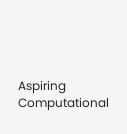Aspiring Computational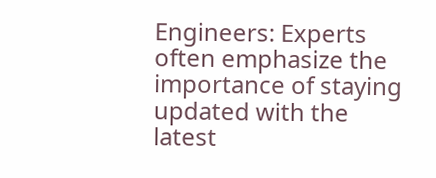Engineers: Experts often emphasize the importance of staying updated with the latest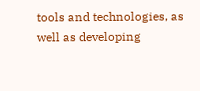tools and technologies, as well as developing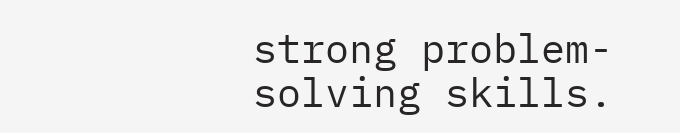strong problem-solving skills.